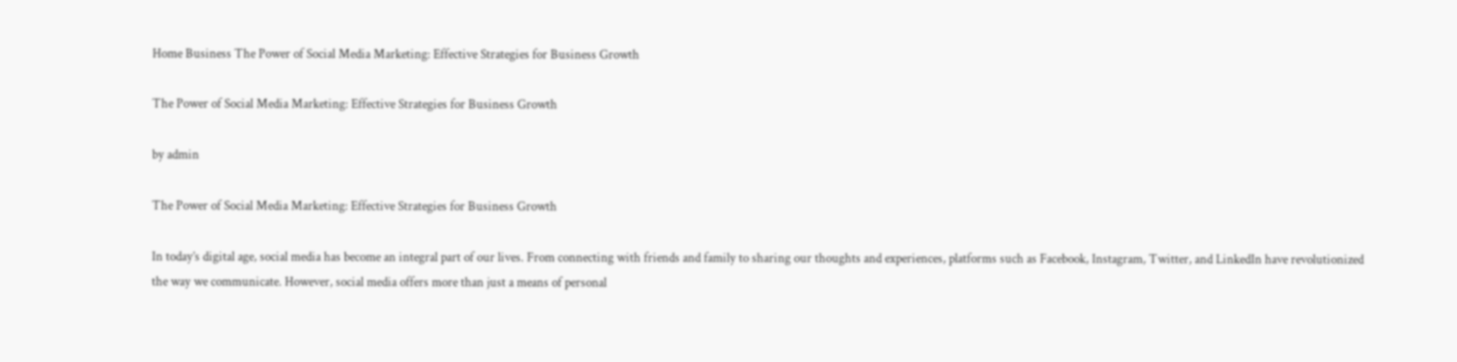Home Business The Power of Social Media Marketing: Effective Strategies for Business Growth

The Power of Social Media Marketing: Effective Strategies for Business Growth

by admin

The Power of Social Media Marketing: Effective Strategies for Business Growth

In today’s digital age, social media has become an integral part of our lives. From connecting with friends and family to sharing our thoughts and experiences, platforms such as Facebook, Instagram, Twitter, and LinkedIn have revolutionized the way we communicate. However, social media offers more than just a means of personal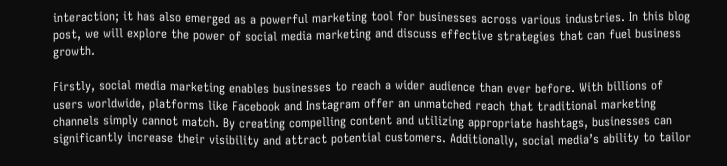interaction; it has also emerged as a powerful marketing tool for businesses across various industries. In this blog post, we will explore the power of social media marketing and discuss effective strategies that can fuel business growth.

Firstly, social media marketing enables businesses to reach a wider audience than ever before. With billions of users worldwide, platforms like Facebook and Instagram offer an unmatched reach that traditional marketing channels simply cannot match. By creating compelling content and utilizing appropriate hashtags, businesses can significantly increase their visibility and attract potential customers. Additionally, social media’s ability to tailor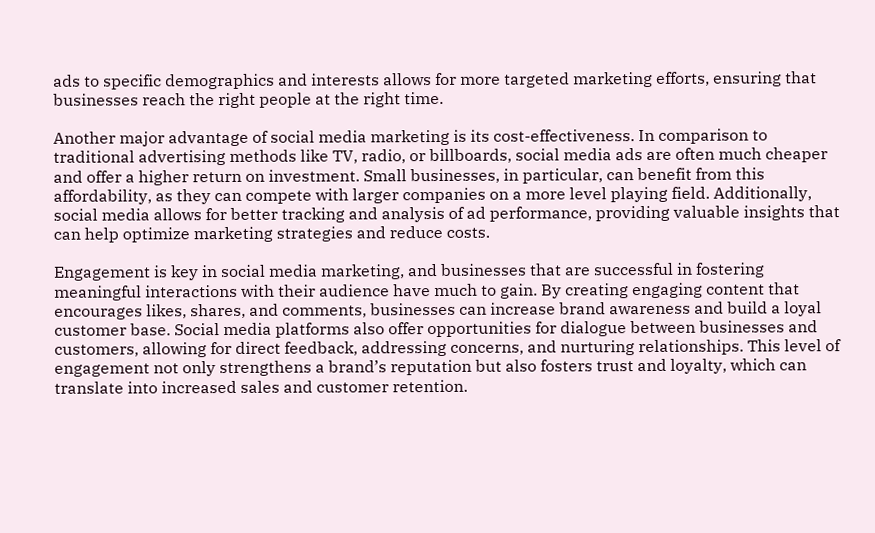ads to specific demographics and interests allows for more targeted marketing efforts, ensuring that businesses reach the right people at the right time.

Another major advantage of social media marketing is its cost-effectiveness. In comparison to traditional advertising methods like TV, radio, or billboards, social media ads are often much cheaper and offer a higher return on investment. Small businesses, in particular, can benefit from this affordability, as they can compete with larger companies on a more level playing field. Additionally, social media allows for better tracking and analysis of ad performance, providing valuable insights that can help optimize marketing strategies and reduce costs.

Engagement is key in social media marketing, and businesses that are successful in fostering meaningful interactions with their audience have much to gain. By creating engaging content that encourages likes, shares, and comments, businesses can increase brand awareness and build a loyal customer base. Social media platforms also offer opportunities for dialogue between businesses and customers, allowing for direct feedback, addressing concerns, and nurturing relationships. This level of engagement not only strengthens a brand’s reputation but also fosters trust and loyalty, which can translate into increased sales and customer retention.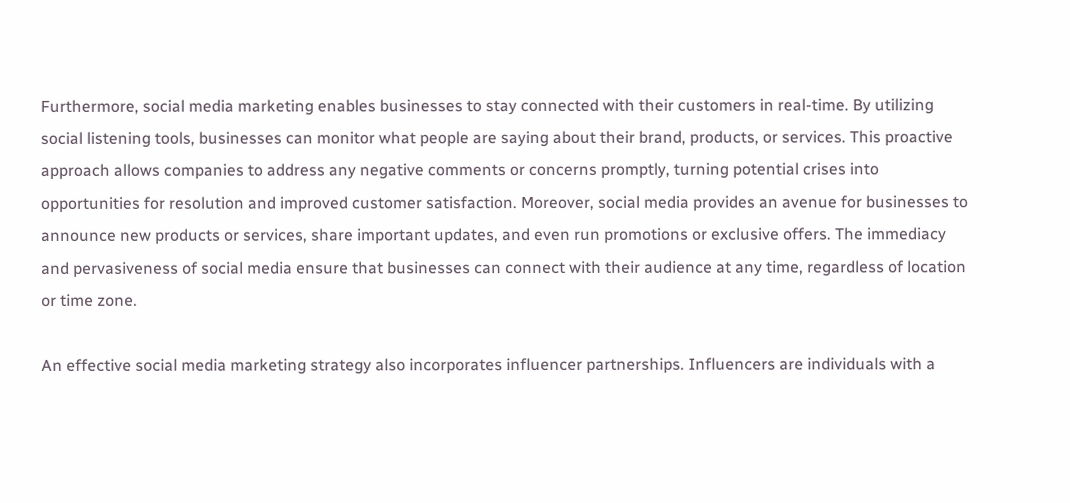Furthermore, social media marketing enables businesses to stay connected with their customers in real-time. By utilizing social listening tools, businesses can monitor what people are saying about their brand, products, or services. This proactive approach allows companies to address any negative comments or concerns promptly, turning potential crises into opportunities for resolution and improved customer satisfaction. Moreover, social media provides an avenue for businesses to announce new products or services, share important updates, and even run promotions or exclusive offers. The immediacy and pervasiveness of social media ensure that businesses can connect with their audience at any time, regardless of location or time zone.

An effective social media marketing strategy also incorporates influencer partnerships. Influencers are individuals with a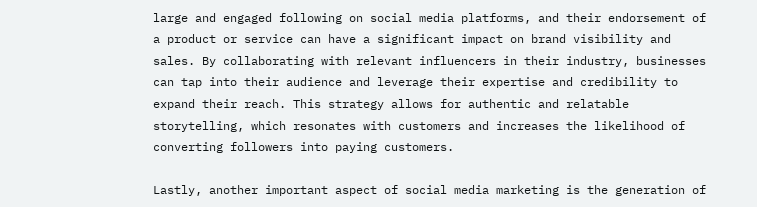large and engaged following on social media platforms, and their endorsement of a product or service can have a significant impact on brand visibility and sales. By collaborating with relevant influencers in their industry, businesses can tap into their audience and leverage their expertise and credibility to expand their reach. This strategy allows for authentic and relatable storytelling, which resonates with customers and increases the likelihood of converting followers into paying customers.

Lastly, another important aspect of social media marketing is the generation of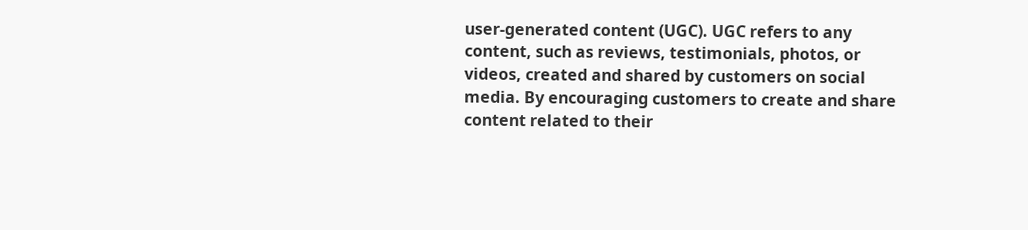user-generated content (UGC). UGC refers to any content, such as reviews, testimonials, photos, or videos, created and shared by customers on social media. By encouraging customers to create and share content related to their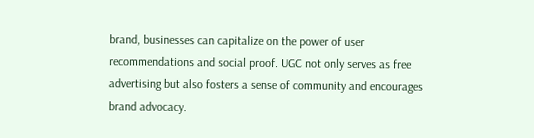brand, businesses can capitalize on the power of user recommendations and social proof. UGC not only serves as free advertising but also fosters a sense of community and encourages brand advocacy.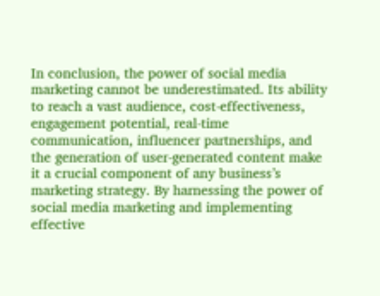In conclusion, the power of social media marketing cannot be underestimated. Its ability to reach a vast audience, cost-effectiveness, engagement potential, real-time communication, influencer partnerships, and the generation of user-generated content make it a crucial component of any business’s marketing strategy. By harnessing the power of social media marketing and implementing effective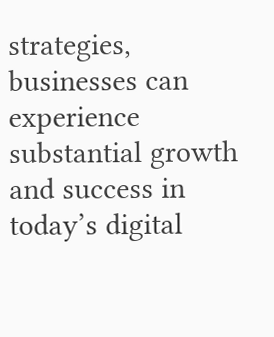strategies, businesses can experience substantial growth and success in today’s digital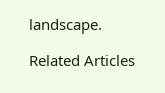landscape.

Related Articles